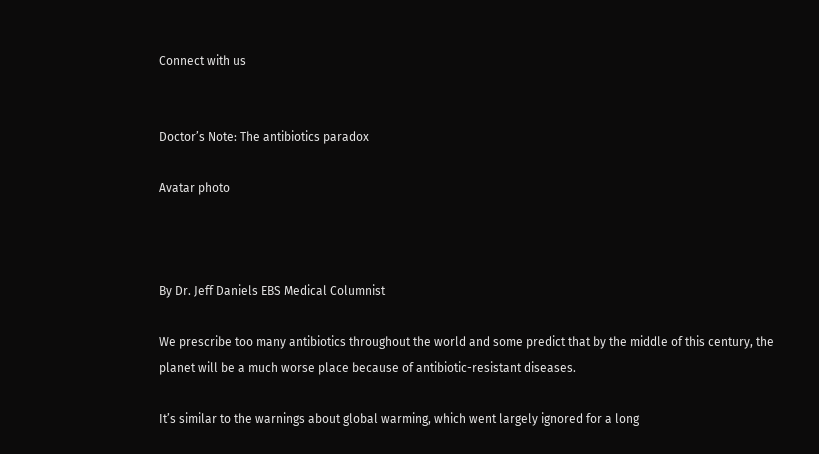Connect with us


Doctor’s Note: The antibiotics paradox

Avatar photo



By Dr. Jeff Daniels EBS Medical Columnist

We prescribe too many antibiotics throughout the world and some predict that by the middle of this century, the planet will be a much worse place because of antibiotic-resistant diseases.

It’s similar to the warnings about global warming, which went largely ignored for a long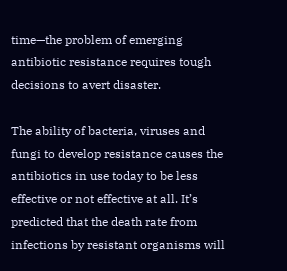time—the problem of emerging antibiotic resistance requires tough decisions to avert disaster.

The ability of bacteria, viruses and fungi to develop resistance causes the antibiotics in use today to be less effective or not effective at all. It’s predicted that the death rate from infections by resistant organisms will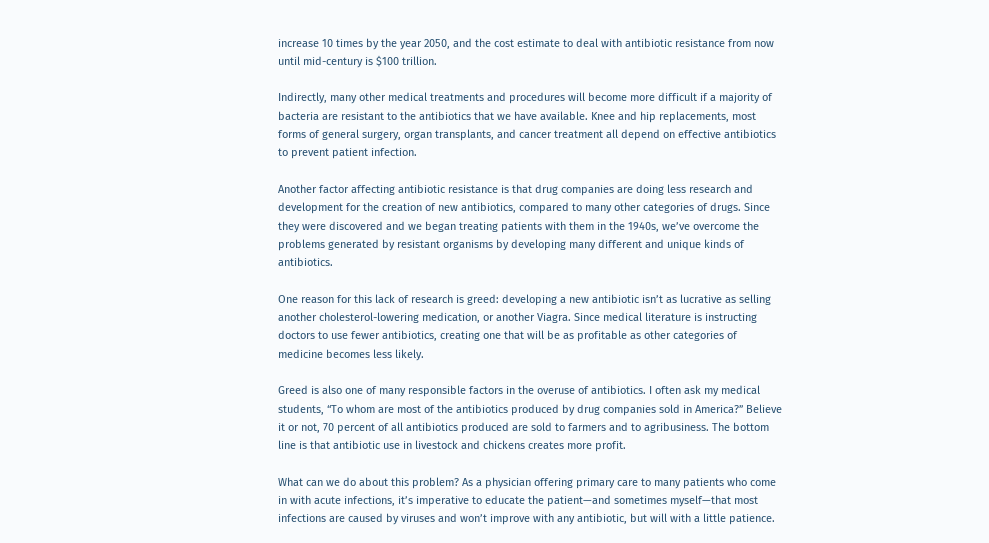increase 10 times by the year 2050, and the cost estimate to deal with antibiotic resistance from now until mid-century is $100 trillion.

Indirectly, many other medical treatments and procedures will become more difficult if a majority of bacteria are resistant to the antibiotics that we have available. Knee and hip replacements, most forms of general surgery, organ transplants, and cancer treatment all depend on effective antibiotics to prevent patient infection.

Another factor affecting antibiotic resistance is that drug companies are doing less research and development for the creation of new antibiotics, compared to many other categories of drugs. Since they were discovered and we began treating patients with them in the 1940s, we’ve overcome the problems generated by resistant organisms by developing many different and unique kinds of antibiotics.

One reason for this lack of research is greed: developing a new antibiotic isn’t as lucrative as selling another cholesterol-lowering medication, or another Viagra. Since medical literature is instructing doctors to use fewer antibiotics, creating one that will be as profitable as other categories of medicine becomes less likely.

Greed is also one of many responsible factors in the overuse of antibiotics. I often ask my medical students, “To whom are most of the antibiotics produced by drug companies sold in America?” Believe it or not, 70 percent of all antibiotics produced are sold to farmers and to agribusiness. The bottom line is that antibiotic use in livestock and chickens creates more profit.

What can we do about this problem? As a physician offering primary care to many patients who come in with acute infections, it’s imperative to educate the patient—and sometimes myself—that most infections are caused by viruses and won’t improve with any antibiotic, but will with a little patience.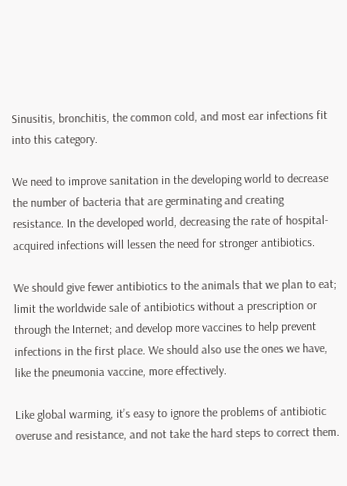Sinusitis, bronchitis, the common cold, and most ear infections fit into this category.

We need to improve sanitation in the developing world to decrease the number of bacteria that are germinating and creating resistance. In the developed world, decreasing the rate of hospital-acquired infections will lessen the need for stronger antibiotics.

We should give fewer antibiotics to the animals that we plan to eat; limit the worldwide sale of antibiotics without a prescription or through the Internet; and develop more vaccines to help prevent infections in the first place. We should also use the ones we have, like the pneumonia vaccine, more effectively.

Like global warming, it’s easy to ignore the problems of antibiotic overuse and resistance, and not take the hard steps to correct them.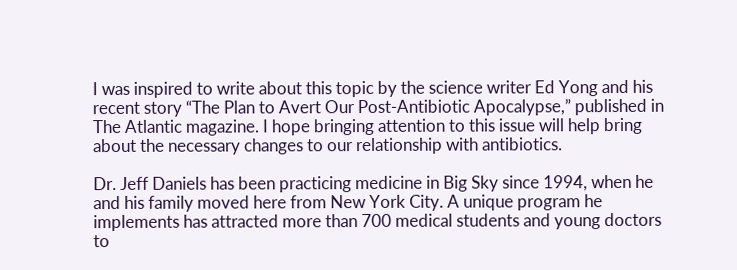I was inspired to write about this topic by the science writer Ed Yong and his recent story “The Plan to Avert Our Post-Antibiotic Apocalypse,” published in The Atlantic magazine. I hope bringing attention to this issue will help bring about the necessary changes to our relationship with antibiotics.

Dr. Jeff Daniels has been practicing medicine in Big Sky since 1994, when he and his family moved here from New York City. A unique program he implements has attracted more than 700 medical students and young doctors to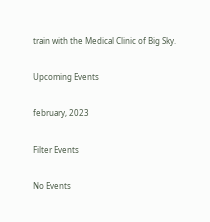train with the Medical Clinic of Big Sky.

Upcoming Events

february, 2023

Filter Events

No Events